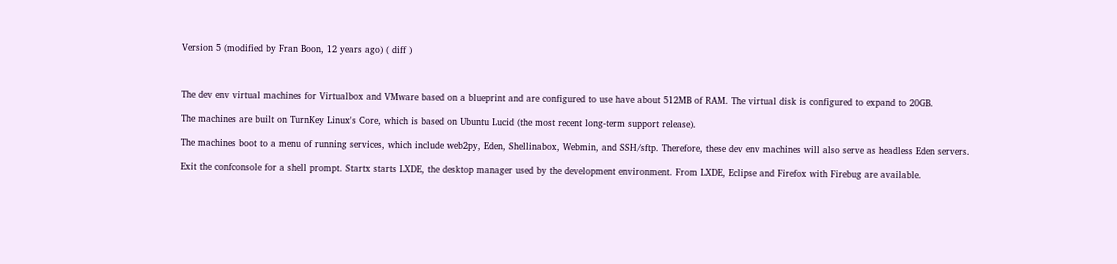Version 5 (modified by Fran Boon, 12 years ago) ( diff )



The dev env virtual machines for Virtualbox and VMware based on a blueprint and are configured to use have about 512MB of RAM. The virtual disk is configured to expand to 20GB.

The machines are built on TurnKey Linux's Core, which is based on Ubuntu Lucid (the most recent long-term support release).

The machines boot to a menu of running services, which include web2py, Eden, Shellinabox, Webmin, and SSH/sftp. Therefore, these dev env machines will also serve as headless Eden servers.

Exit the confconsole for a shell prompt. Startx starts LXDE, the desktop manager used by the development environment. From LXDE, Eclipse and Firefox with Firebug are available.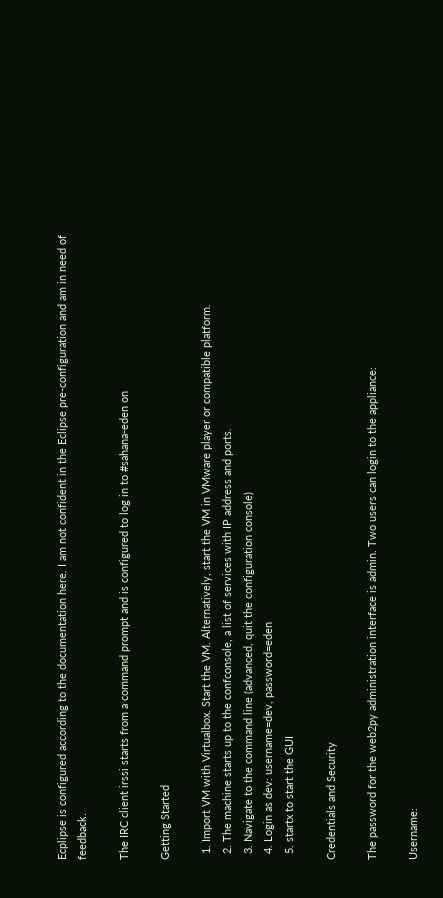Ecplipse is configured according to the documentation here. I am not confident in the Eclipse pre-configuration and am in need of feedback.

The IRC client irssi starts from a command prompt and is configured to log in to #sahana-eden on

Getting Started

  1. Import VM with Virtualbox. Start the VM. Alternatively, start the VM in VMware player or compatible platform.
  2. The machine starts up to the confconsole, a list of services with IP address and ports.
  3. Navigate to the command line (advanced, quit the configuration console)
  4. Login as dev: username=dev, password=eden
  5. startx to start the GUI

Credentials and Security

The password for the web2py administration interface is admin. Two users can login to the appliance:

Username: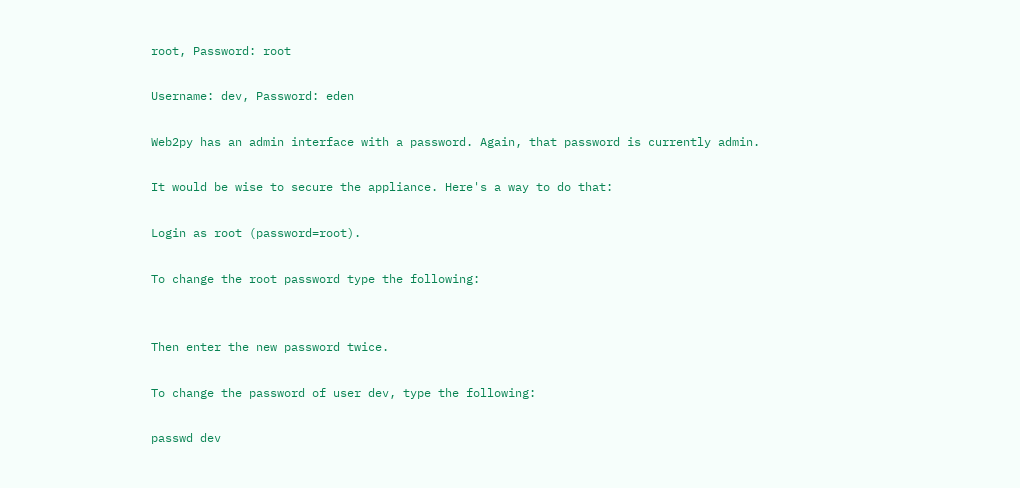root, Password: root

Username: dev, Password: eden

Web2py has an admin interface with a password. Again, that password is currently admin.

It would be wise to secure the appliance. Here's a way to do that:

Login as root (password=root).

To change the root password type the following:


Then enter the new password twice.

To change the password of user dev, type the following:

passwd dev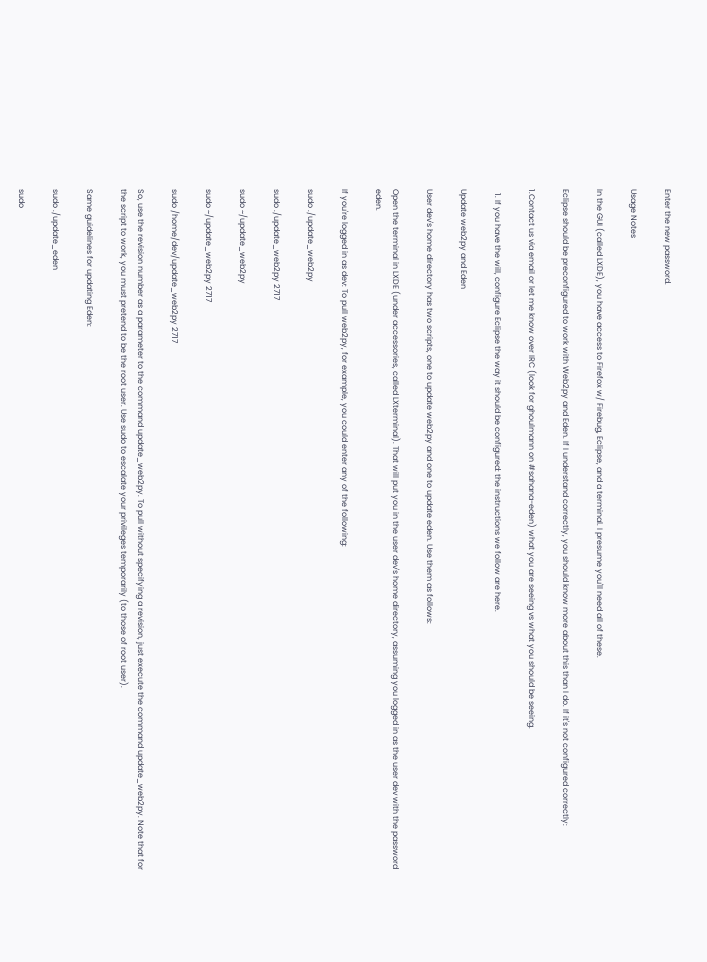Enter the new password.

Usage Notes

In the GUI (called LXDE), you have access to Firefox w/ Firebug, Eclipse, and a terminal. I presume you'll need all of these.

Eclipse should be preconfigured to work with Web2py and Eden. If I understand correctly, you should know more about this than I do. If it's not configured correctly:

1.Contact us via email or let me know over IRC (look for ghoulmann on #sahana-eden) what you are seeing vs what you should be seeing.

  1. If you have the will, configure Eclipse the way it should be configured: the instructions we follow are here.

Update web2py and Eden

User dev's home directory has two scripts, one to update web2py and one to update eden. Use them as follows:

Open the terminal in LXDE (under accessories, called LXterminal). That will put you in the user dev's home directory, assuming you logged in as the user dev with the password eden.

If you're logged in as dev: To pull web2py, for example, you could enter any of the following:

sudo ./update_web2py

sudo ./update_web2py 2717

sudo ~/update_web2py

sudo ~/update_web2py 2717

sudo /home/dev/update_web2py 2717

So, use the revision number as a parameter to the command update_web2py. To pull without specifying a revision, just execute the command update_web2py. Note that for the script to work, you must pretend to be the root user. Use sudo to escalate your privileges temporarily (to those of root user).

Same guidelines for updating Eden:

sudo ./update_eden

sudo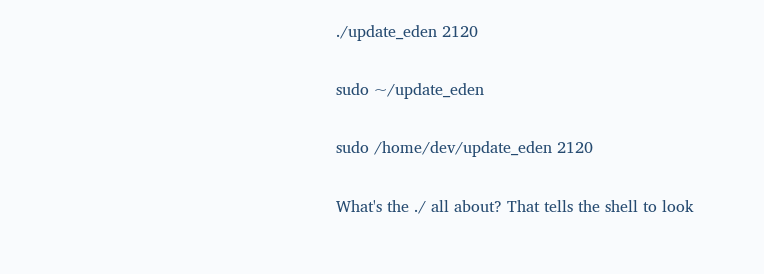./update_eden 2120

sudo ~/update_eden

sudo /home/dev/update_eden 2120

What's the ./ all about? That tells the shell to look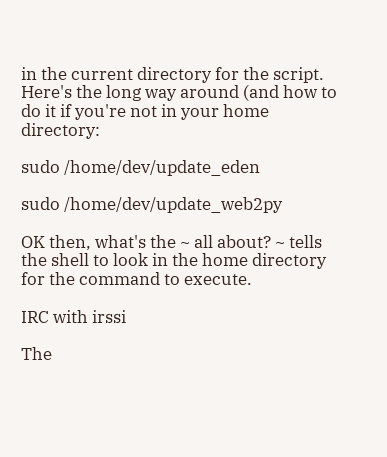in the current directory for the script. Here's the long way around (and how to do it if you're not in your home directory:

sudo /home/dev/update_eden

sudo /home/dev/update_web2py

OK then, what's the ~ all about? ~ tells the shell to look in the home directory for the command to execute.

IRC with irssi

The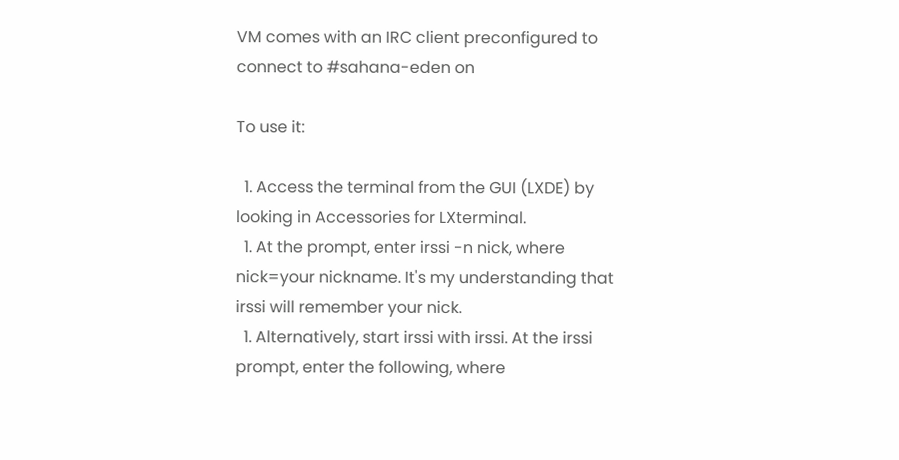VM comes with an IRC client preconfigured to connect to #sahana-eden on

To use it:

  1. Access the terminal from the GUI (LXDE) by looking in Accessories for LXterminal.
  1. At the prompt, enter irssi -n nick, where nick=your nickname. It's my understanding that irssi will remember your nick.
  1. Alternatively, start irssi with irssi. At the irssi prompt, enter the following, where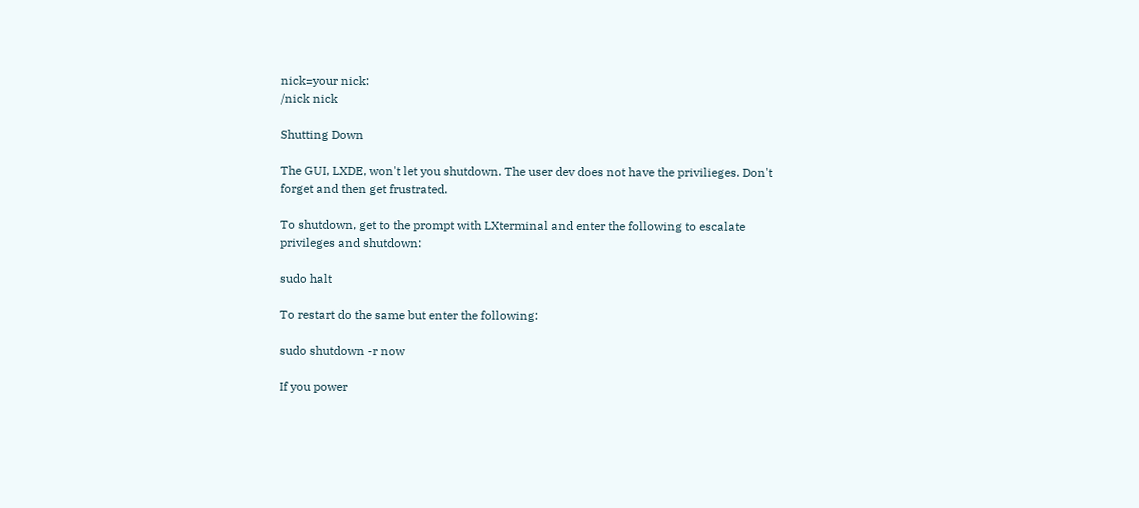nick=your nick:
/nick nick

Shutting Down

The GUI, LXDE, won't let you shutdown. The user dev does not have the privilieges. Don't forget and then get frustrated.

To shutdown, get to the prompt with LXterminal and enter the following to escalate privileges and shutdown:

sudo halt

To restart do the same but enter the following:

sudo shutdown -r now

If you power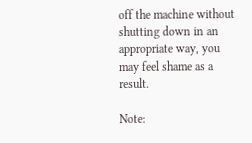off the machine without shutting down in an appropriate way, you may feel shame as a result.

Note: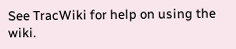See TracWiki for help on using the wiki.